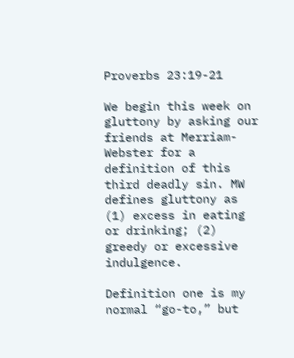Proverbs 23:19-21

We begin this week on gluttony by asking our friends at Merriam-Webster for a definition of this third deadly sin. MW defines gluttony as (1) excess in eating or drinking; (2) greedy or excessive indulgence.

Definition one is my normal “go-to,” but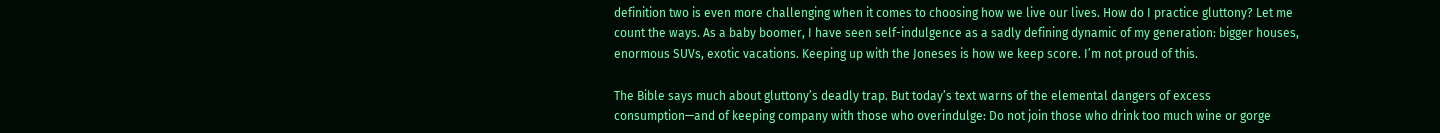definition two is even more challenging when it comes to choosing how we live our lives. How do I practice gluttony? Let me count the ways. As a baby boomer, I have seen self-indulgence as a sadly defining dynamic of my generation: bigger houses, enormous SUVs, exotic vacations. Keeping up with the Joneses is how we keep score. I’m not proud of this.

The Bible says much about gluttony’s deadly trap. But today’s text warns of the elemental dangers of excess consumption—and of keeping company with those who overindulge: Do not join those who drink too much wine or gorge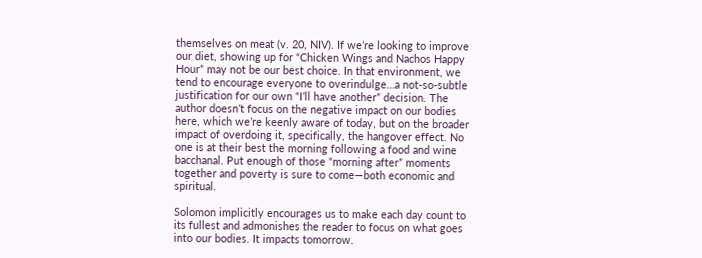themselves on meat (v. 20, NIV). If we’re looking to improve our diet, showing up for “Chicken Wings and Nachos Happy Hour” may not be our best choice. In that environment, we tend to encourage everyone to overindulge…a not-so-subtle justification for our own “I’ll have another” decision. The author doesn’t focus on the negative impact on our bodies here, which we’re keenly aware of today, but on the broader impact of overdoing it, specifically, the hangover effect. No one is at their best the morning following a food and wine bacchanal. Put enough of those “morning after” moments together and poverty is sure to come—both economic and spiritual.

Solomon implicitly encourages us to make each day count to its fullest and admonishes the reader to focus on what goes into our bodies. It impacts tomorrow.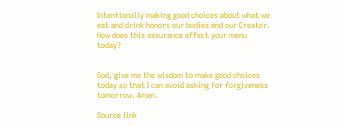Intentionally making good choices about what we eat and drink honors our bodies and our Creator. How does this assurance affect your menu today?


God, give me the wisdom to make good choices today so that I can avoid asking for forgiveness tomorrow. Amen.

Source link